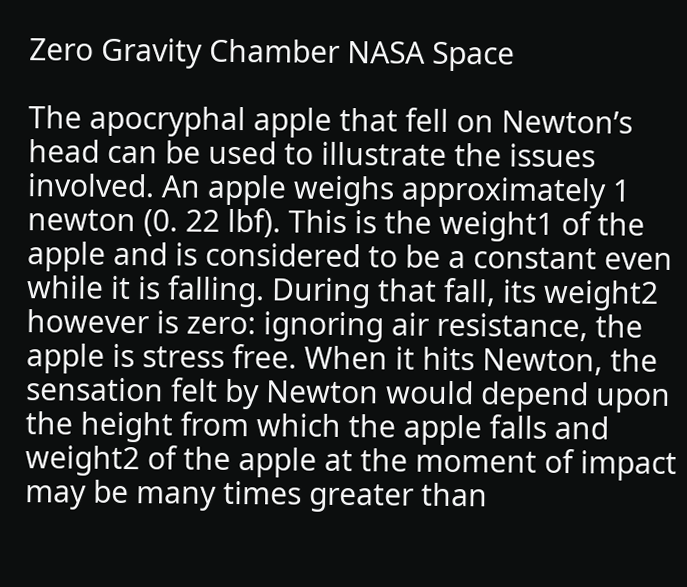Zero Gravity Chamber NASA Space

The apocryphal apple that fell on Newton’s head can be used to illustrate the issues involved. An apple weighs approximately 1 newton (0. 22 lbf). This is the weight1 of the apple and is considered to be a constant even while it is falling. During that fall, its weight2 however is zero: ignoring air resistance, the apple is stress free. When it hits Newton, the sensation felt by Newton would depend upon the height from which the apple falls and weight2 of the apple at the moment of impact may be many times greater than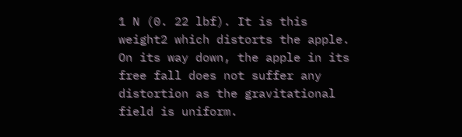1 N (0. 22 lbf). It is this weight2 which distorts the apple. On its way down, the apple in its free fall does not suffer any distortion as the gravitational field is uniform.